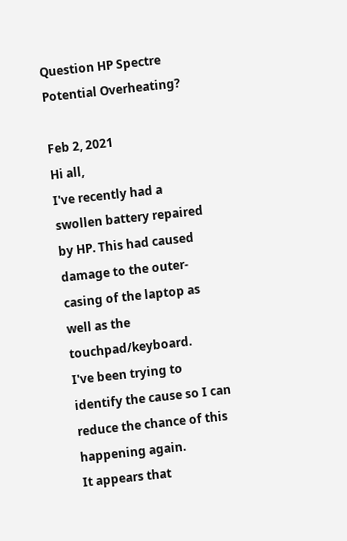Question HP Spectre Potential Overheating?

Feb 2, 2021
Hi all,
I've recently had a swollen battery repaired by HP. This had caused damage to the outer-casing of the laptop as well as the touchpad/keyboard.
I've been trying to identify the cause so I can reduce the chance of this happening again.
It appears that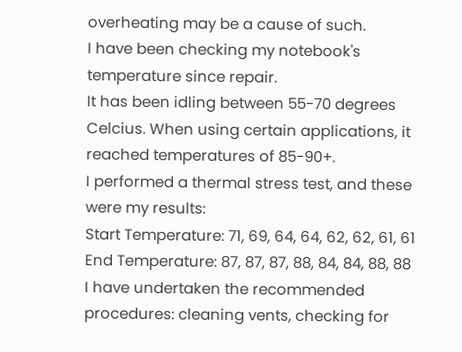overheating may be a cause of such.
I have been checking my notebook's temperature since repair.
It has been idling between 55-70 degrees Celcius. When using certain applications, it reached temperatures of 85-90+.
I performed a thermal stress test, and these were my results:
Start Temperature: 71, 69, 64, 64, 62, 62, 61, 61
End Temperature: 87, 87, 87, 88, 84, 84, 88, 88
I have undertaken the recommended procedures: cleaning vents, checking for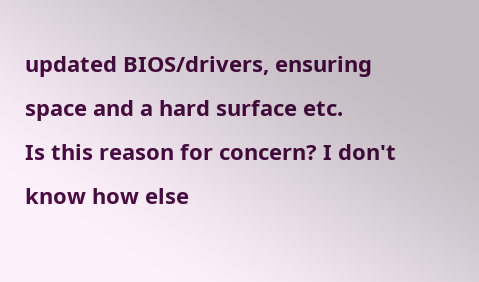updated BIOS/drivers, ensuring space and a hard surface etc.
Is this reason for concern? I don't know how else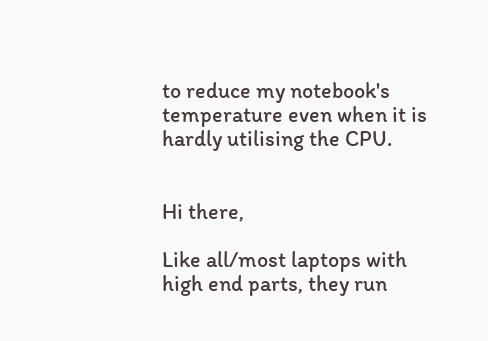to reduce my notebook's temperature even when it is hardly utilising the CPU.


Hi there,

Like all/most laptops with high end parts, they run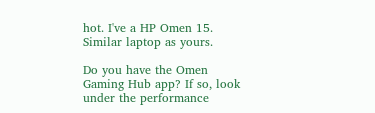hot. I've a HP Omen 15. Similar laptop as yours.

Do you have the Omen Gaming Hub app? If so, look under the performance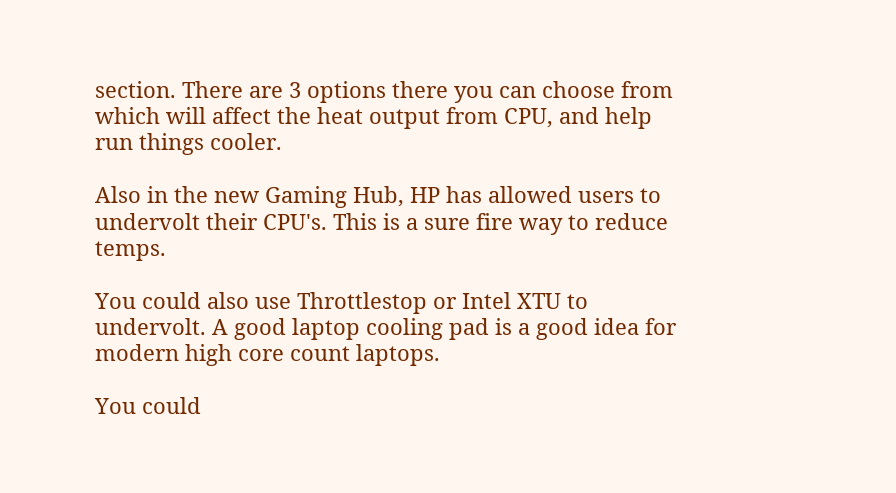section. There are 3 options there you can choose from which will affect the heat output from CPU, and help run things cooler.

Also in the new Gaming Hub, HP has allowed users to undervolt their CPU's. This is a sure fire way to reduce temps.

You could also use Throttlestop or Intel XTU to undervolt. A good laptop cooling pad is a good idea for modern high core count laptops.

You could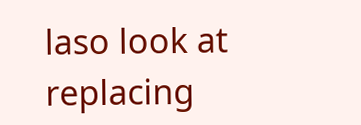laso look at replacing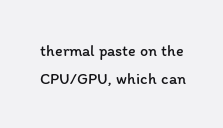thermal paste on the CPU/GPU, which can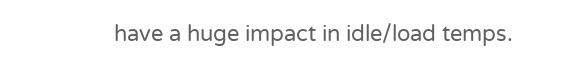have a huge impact in idle/load temps.